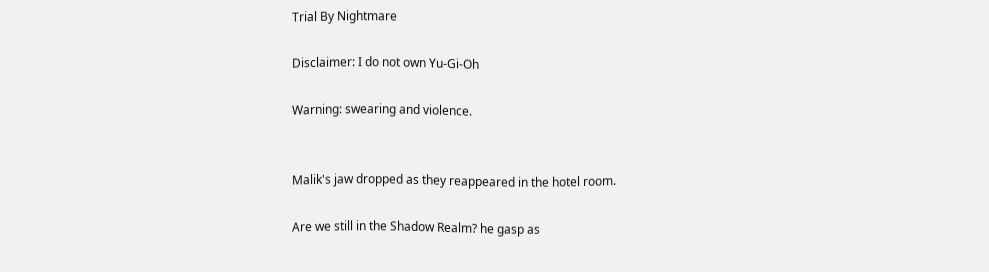Trial By Nightmare

Disclaimer: I do not own Yu-Gi-Oh

Warning: swearing and violence.


Malik's jaw dropped as they reappeared in the hotel room.

Are we still in the Shadow Realm? he gasp as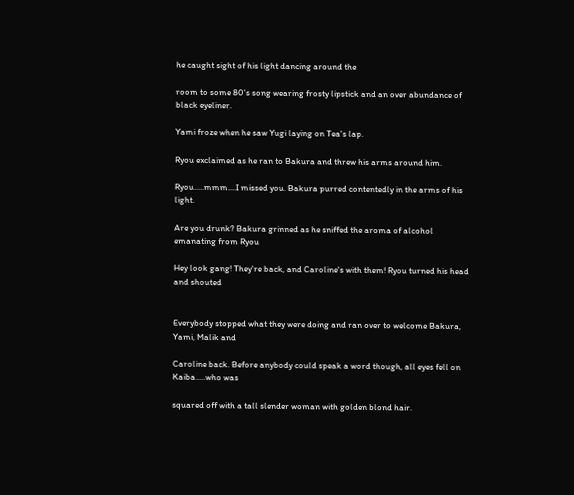he caught sight of his light dancing around the

room to some 80's song wearing frosty lipstick and an over abundance of black eyeliner.

Yami froze when he saw Yugi laying on Tea's lap.

Ryou exclaimed as he ran to Bakura and threw his arms around him.

Ryou.....mmm....I missed you. Bakura purred contentedly in the arms of his light.

Are you drunk? Bakura grinned as he sniffed the aroma of alcohol emanating from Ryou

Hey look gang! They're back, and Caroline's with them! Ryou turned his head and shouted


Everybody stopped what they were doing and ran over to welcome Bakura, Yami, Malik and

Caroline back. Before anybody could speak a word though, all eyes fell on Kaiba.....who was

squared off with a tall slender woman with golden blond hair.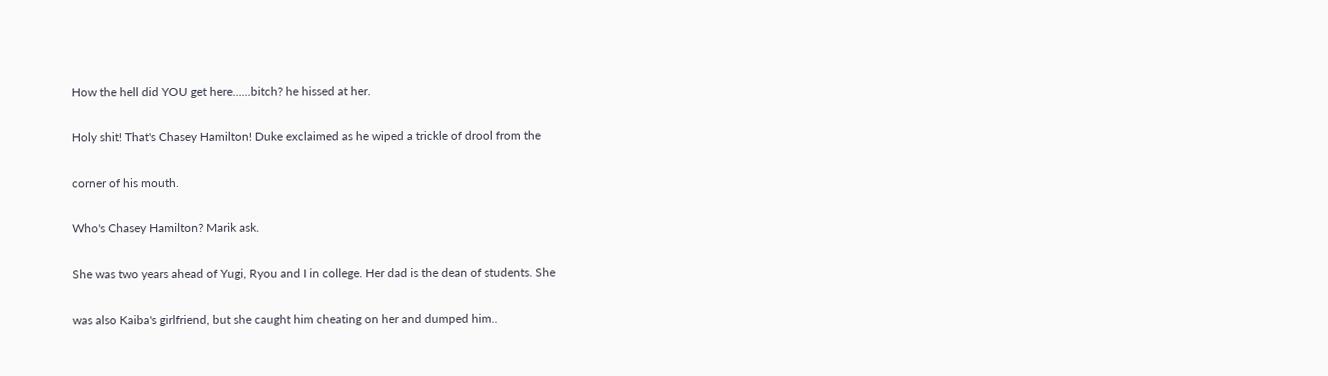How the hell did YOU get here......bitch? he hissed at her.

Holy shit! That's Chasey Hamilton! Duke exclaimed as he wiped a trickle of drool from the

corner of his mouth.

Who's Chasey Hamilton? Marik ask.

She was two years ahead of Yugi, Ryou and I in college. Her dad is the dean of students. She

was also Kaiba's girlfriend, but she caught him cheating on her and dumped him..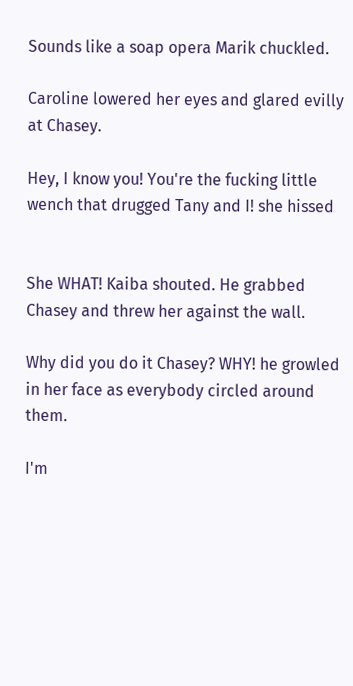Sounds like a soap opera Marik chuckled.

Caroline lowered her eyes and glared evilly at Chasey.

Hey, I know you! You're the fucking little wench that drugged Tany and I! she hissed


She WHAT! Kaiba shouted. He grabbed Chasey and threw her against the wall.

Why did you do it Chasey? WHY! he growled in her face as everybody circled around them.

I'm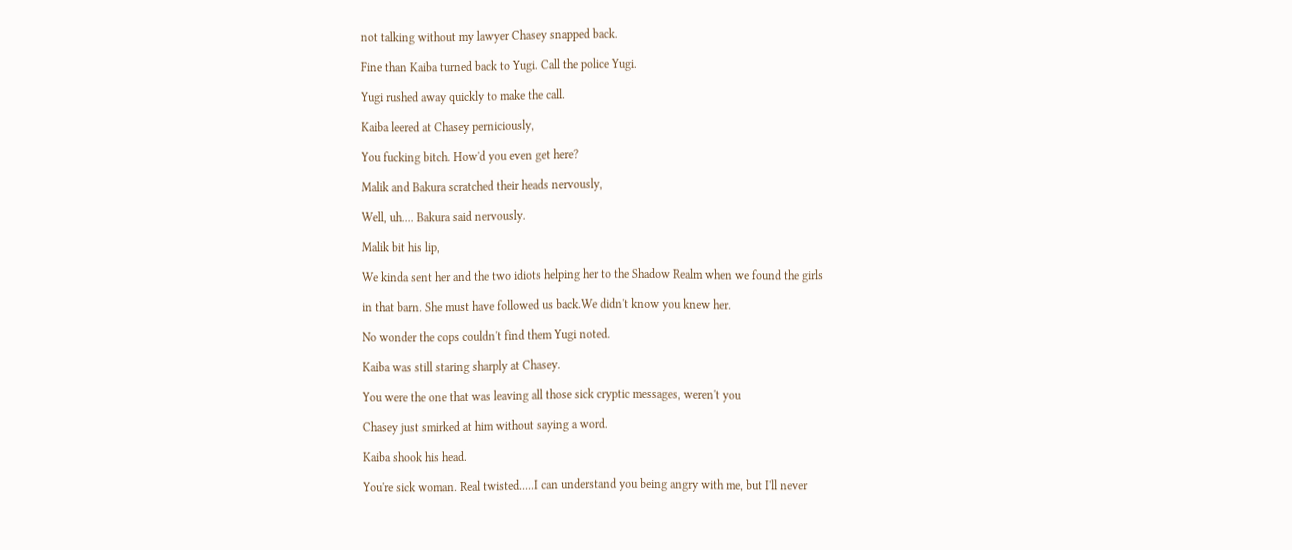not talking without my lawyer Chasey snapped back.

Fine than Kaiba turned back to Yugi. Call the police Yugi.

Yugi rushed away quickly to make the call.

Kaiba leered at Chasey perniciously,

You fucking bitch. How'd you even get here?

Malik and Bakura scratched their heads nervously,

Well, uh.... Bakura said nervously.

Malik bit his lip,

We kinda sent her and the two idiots helping her to the Shadow Realm when we found the girls

in that barn. She must have followed us back.We didn't know you knew her.

No wonder the cops couldn't find them Yugi noted.

Kaiba was still staring sharply at Chasey.

You were the one that was leaving all those sick cryptic messages, weren't you

Chasey just smirked at him without saying a word.

Kaiba shook his head.

You're sick woman. Real twisted.....I can understand you being angry with me, but I'll never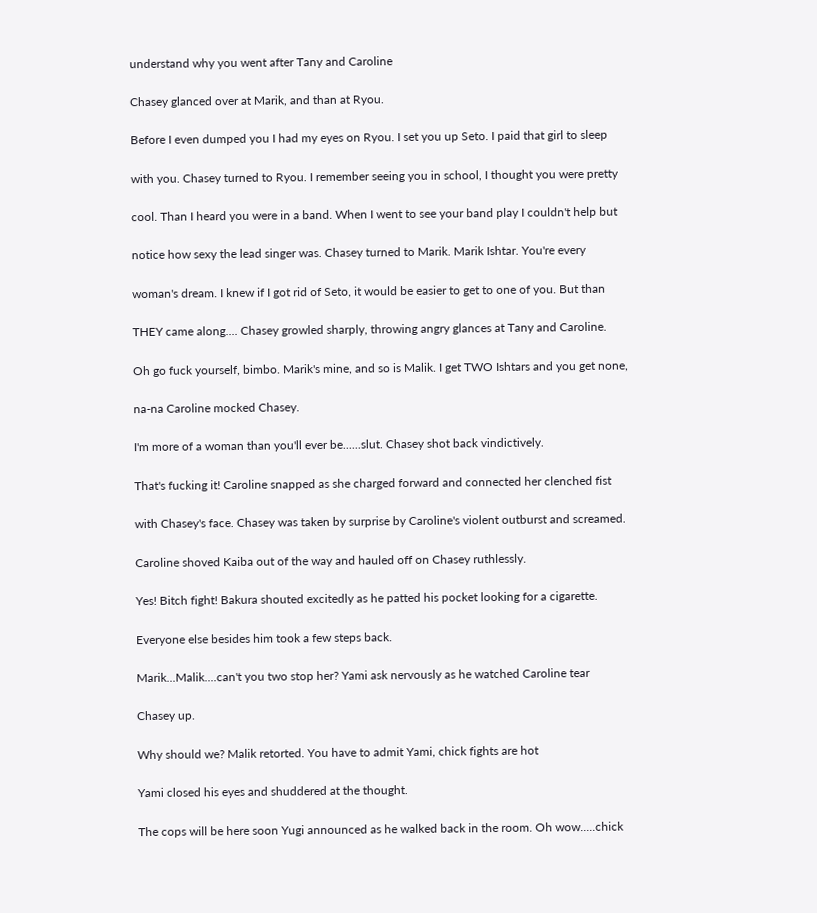understand why you went after Tany and Caroline

Chasey glanced over at Marik, and than at Ryou.

Before I even dumped you I had my eyes on Ryou. I set you up Seto. I paid that girl to sleep

with you. Chasey turned to Ryou. I remember seeing you in school, I thought you were pretty

cool. Than I heard you were in a band. When I went to see your band play I couldn't help but

notice how sexy the lead singer was. Chasey turned to Marik. Marik Ishtar. You're every

woman's dream. I knew if I got rid of Seto, it would be easier to get to one of you. But than

THEY came along.... Chasey growled sharply, throwing angry glances at Tany and Caroline.

Oh go fuck yourself, bimbo. Marik's mine, and so is Malik. I get TWO Ishtars and you get none,

na-na Caroline mocked Chasey.

I'm more of a woman than you'll ever be......slut. Chasey shot back vindictively.

That's fucking it! Caroline snapped as she charged forward and connected her clenched fist

with Chasey's face. Chasey was taken by surprise by Caroline's violent outburst and screamed.

Caroline shoved Kaiba out of the way and hauled off on Chasey ruthlessly.

Yes! Bitch fight! Bakura shouted excitedly as he patted his pocket looking for a cigarette.

Everyone else besides him took a few steps back.

Marik...Malik....can't you two stop her? Yami ask nervously as he watched Caroline tear

Chasey up.

Why should we? Malik retorted. You have to admit Yami, chick fights are hot

Yami closed his eyes and shuddered at the thought.

The cops will be here soon Yugi announced as he walked back in the room. Oh wow.....chick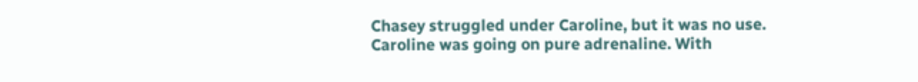Chasey struggled under Caroline, but it was no use. Caroline was going on pure adrenaline. With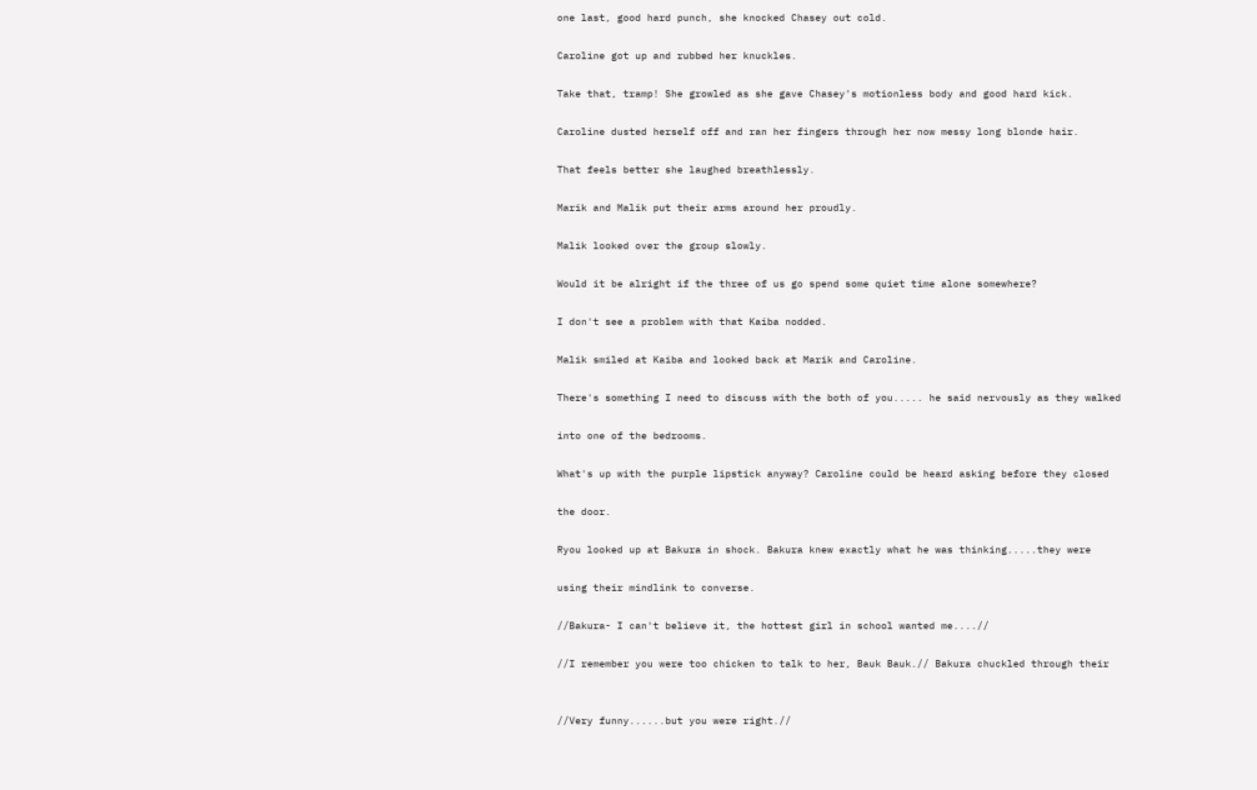one last, good hard punch, she knocked Chasey out cold.

Caroline got up and rubbed her knuckles.

Take that, tramp! She growled as she gave Chasey's motionless body and good hard kick.

Caroline dusted herself off and ran her fingers through her now messy long blonde hair.

That feels better she laughed breathlessly.

Marik and Malik put their arms around her proudly.

Malik looked over the group slowly.

Would it be alright if the three of us go spend some quiet time alone somewhere?

I don't see a problem with that Kaiba nodded.

Malik smiled at Kaiba and looked back at Marik and Caroline.

There's something I need to discuss with the both of you..... he said nervously as they walked

into one of the bedrooms.

What's up with the purple lipstick anyway? Caroline could be heard asking before they closed

the door.

Ryou looked up at Bakura in shock. Bakura knew exactly what he was thinking.....they were

using their mindlink to converse.

//Bakura- I can't believe it, the hottest girl in school wanted me....//

//I remember you were too chicken to talk to her, Bauk Bauk.// Bakura chuckled through their


//Very funny......but you were right.//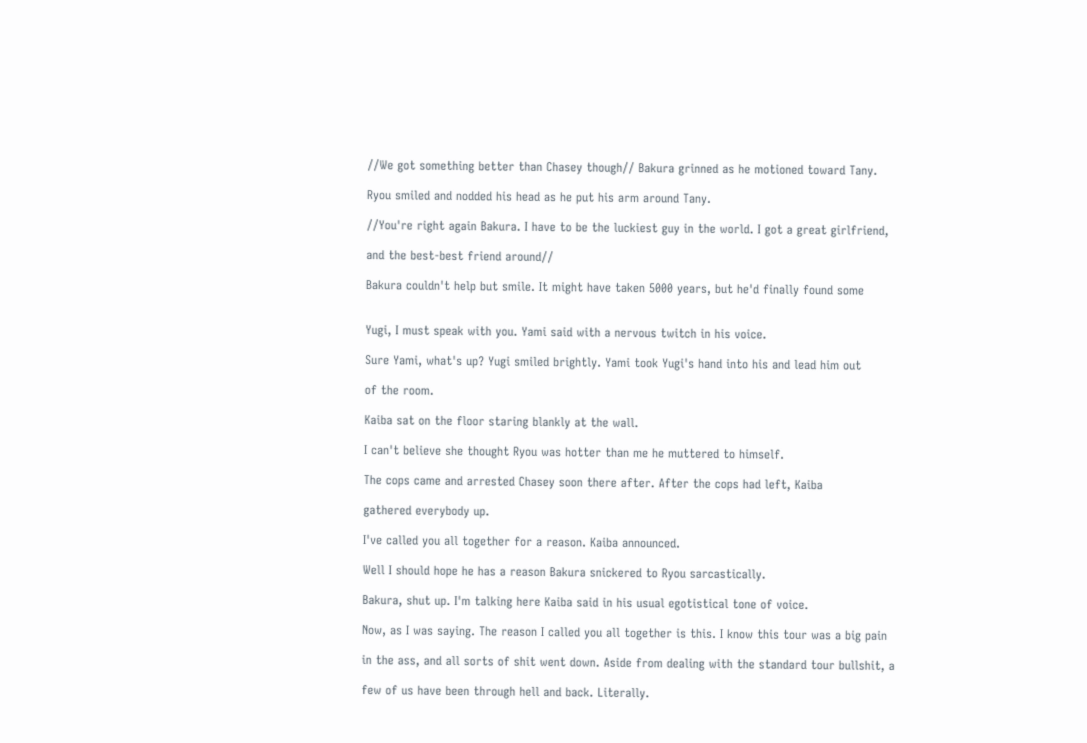//We got something better than Chasey though// Bakura grinned as he motioned toward Tany.

Ryou smiled and nodded his head as he put his arm around Tany.

//You're right again Bakura. I have to be the luckiest guy in the world. I got a great girlfriend,

and the best-best friend around//

Bakura couldn't help but smile. It might have taken 5000 years, but he'd finally found some


Yugi, I must speak with you. Yami said with a nervous twitch in his voice.

Sure Yami, what's up? Yugi smiled brightly. Yami took Yugi's hand into his and lead him out

of the room.

Kaiba sat on the floor staring blankly at the wall.

I can't believe she thought Ryou was hotter than me he muttered to himself.

The cops came and arrested Chasey soon there after. After the cops had left, Kaiba

gathered everybody up.

I've called you all together for a reason. Kaiba announced.

Well I should hope he has a reason Bakura snickered to Ryou sarcastically.

Bakura, shut up. I'm talking here Kaiba said in his usual egotistical tone of voice.

Now, as I was saying. The reason I called you all together is this. I know this tour was a big pain

in the ass, and all sorts of shit went down. Aside from dealing with the standard tour bullshit, a

few of us have been through hell and back. Literally.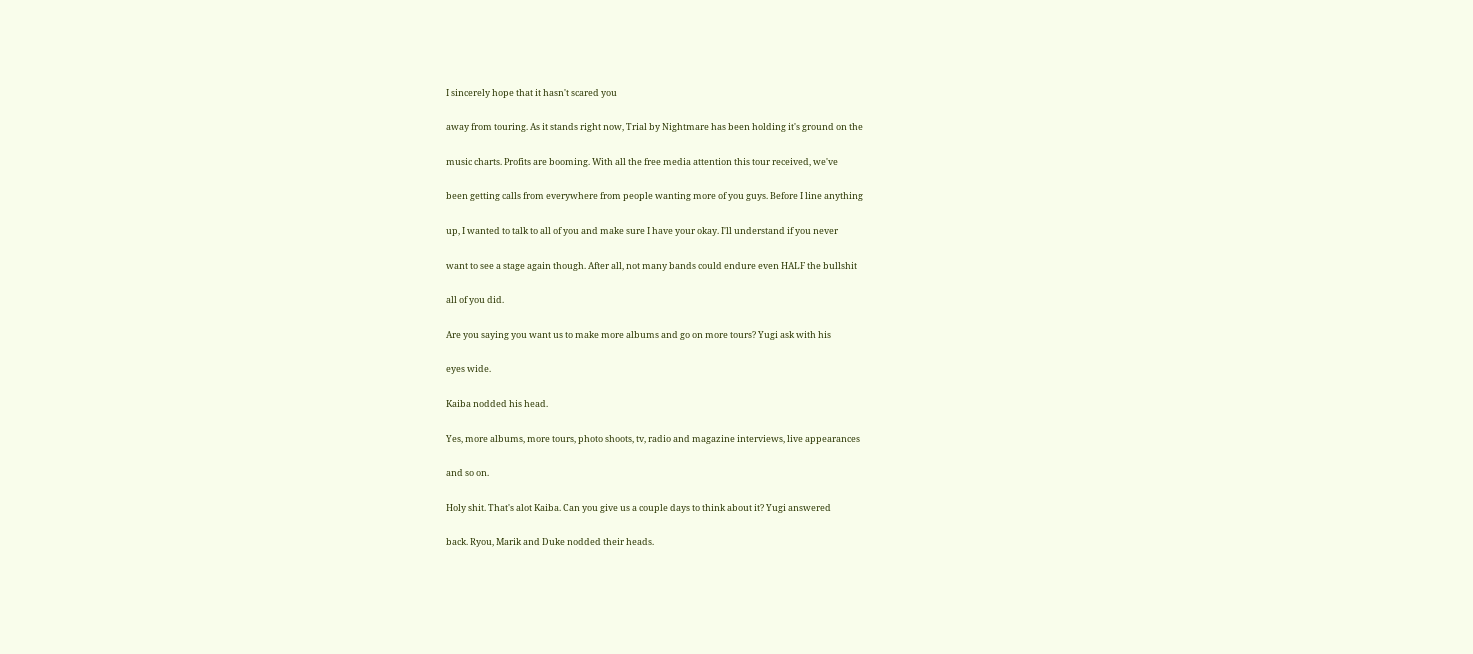I sincerely hope that it hasn't scared you

away from touring. As it stands right now, Trial by Nightmare has been holding it's ground on the

music charts. Profits are booming. With all the free media attention this tour received, we've

been getting calls from everywhere from people wanting more of you guys. Before I line anything

up, I wanted to talk to all of you and make sure I have your okay. I'll understand if you never

want to see a stage again though. After all, not many bands could endure even HALF the bullshit

all of you did.

Are you saying you want us to make more albums and go on more tours? Yugi ask with his

eyes wide.

Kaiba nodded his head.

Yes, more albums, more tours, photo shoots, tv, radio and magazine interviews, live appearances

and so on.

Holy shit. That's alot Kaiba. Can you give us a couple days to think about it? Yugi answered

back. Ryou, Marik and Duke nodded their heads.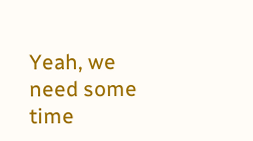Yeah, we need some time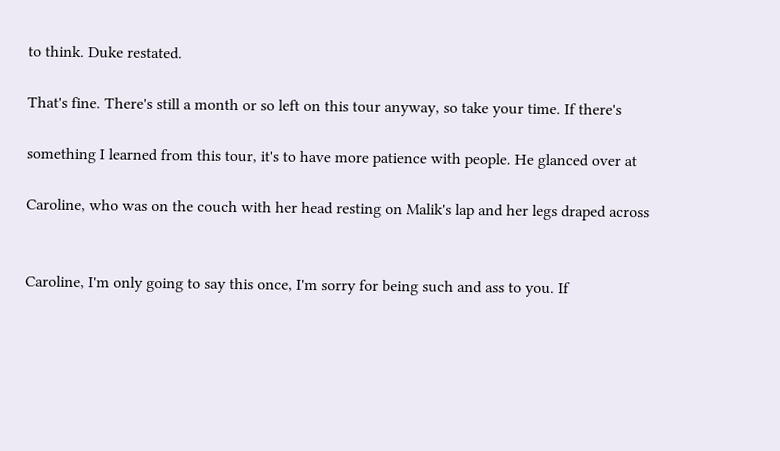to think. Duke restated.

That's fine. There's still a month or so left on this tour anyway, so take your time. If there's

something I learned from this tour, it's to have more patience with people. He glanced over at

Caroline, who was on the couch with her head resting on Malik's lap and her legs draped across


Caroline, I'm only going to say this once, I'm sorry for being such and ass to you. If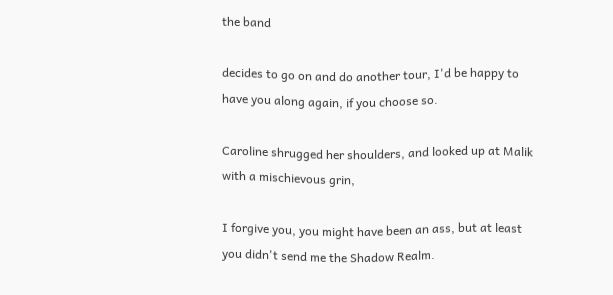the band

decides to go on and do another tour, I'd be happy to have you along again, if you choose so.

Caroline shrugged her shoulders, and looked up at Malik with a mischievous grin,

I forgive you, you might have been an ass, but at least you didn't send me the Shadow Realm.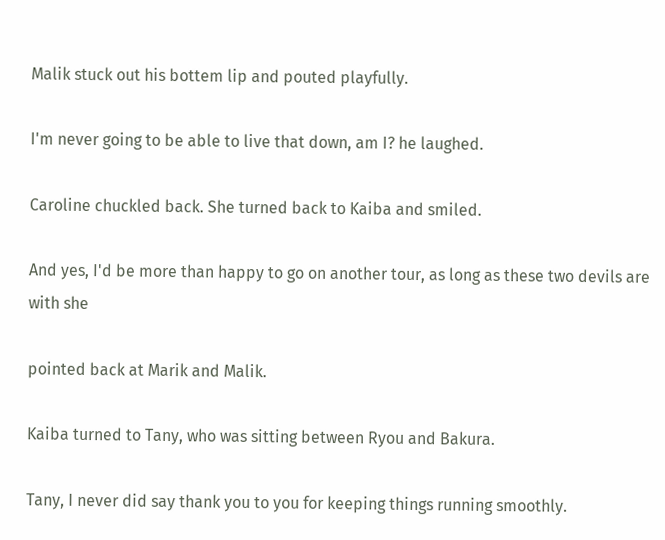Malik stuck out his bottem lip and pouted playfully.

I'm never going to be able to live that down, am I? he laughed.

Caroline chuckled back. She turned back to Kaiba and smiled.

And yes, I'd be more than happy to go on another tour, as long as these two devils are with she

pointed back at Marik and Malik.

Kaiba turned to Tany, who was sitting between Ryou and Bakura.

Tany, I never did say thank you to you for keeping things running smoothly.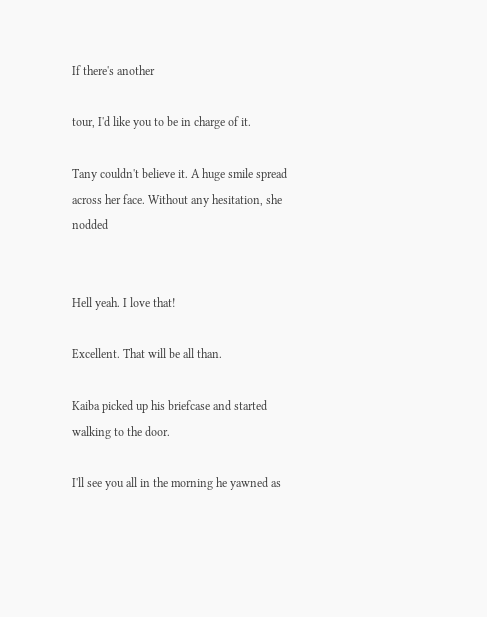If there's another

tour, I'd like you to be in charge of it.

Tany couldn't believe it. A huge smile spread across her face. Without any hesitation, she nodded


Hell yeah. I love that!

Excellent. That will be all than.

Kaiba picked up his briefcase and started walking to the door.

I'll see you all in the morning he yawned as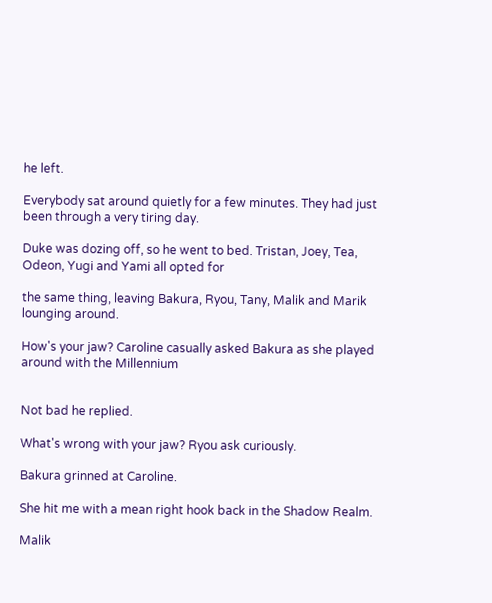he left.

Everybody sat around quietly for a few minutes. They had just been through a very tiring day.

Duke was dozing off, so he went to bed. Tristan, Joey, Tea, Odeon, Yugi and Yami all opted for

the same thing, leaving Bakura, Ryou, Tany, Malik and Marik lounging around.

How's your jaw? Caroline casually asked Bakura as she played around with the Millennium


Not bad he replied.

What's wrong with your jaw? Ryou ask curiously.

Bakura grinned at Caroline.

She hit me with a mean right hook back in the Shadow Realm.

Malik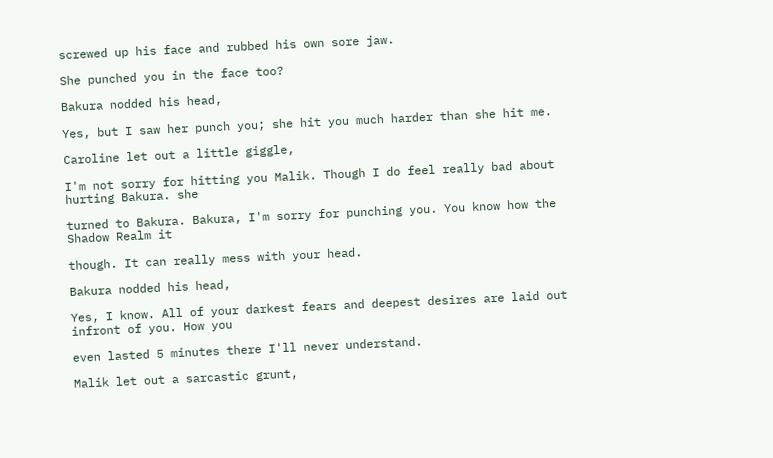screwed up his face and rubbed his own sore jaw.

She punched you in the face too?

Bakura nodded his head,

Yes, but I saw her punch you; she hit you much harder than she hit me.

Caroline let out a little giggle,

I'm not sorry for hitting you Malik. Though I do feel really bad about hurting Bakura. she

turned to Bakura. Bakura, I'm sorry for punching you. You know how the Shadow Realm it

though. It can really mess with your head.

Bakura nodded his head,

Yes, I know. All of your darkest fears and deepest desires are laid out infront of you. How you

even lasted 5 minutes there I'll never understand.

Malik let out a sarcastic grunt,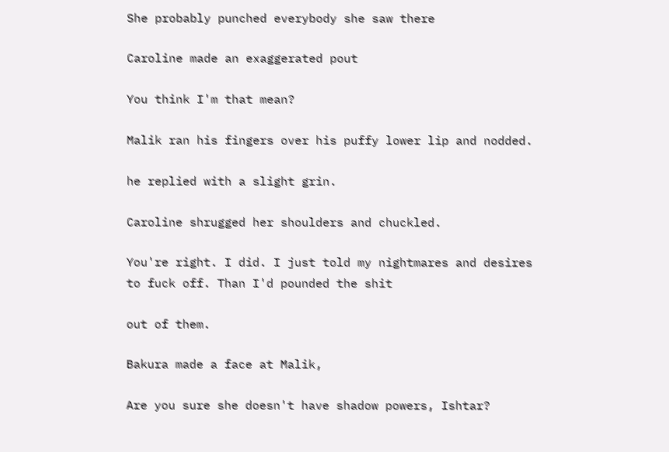She probably punched everybody she saw there

Caroline made an exaggerated pout

You think I'm that mean?

Malik ran his fingers over his puffy lower lip and nodded.

he replied with a slight grin.

Caroline shrugged her shoulders and chuckled.

You're right. I did. I just told my nightmares and desires to fuck off. Than I'd pounded the shit

out of them.

Bakura made a face at Malik,

Are you sure she doesn't have shadow powers, Ishtar?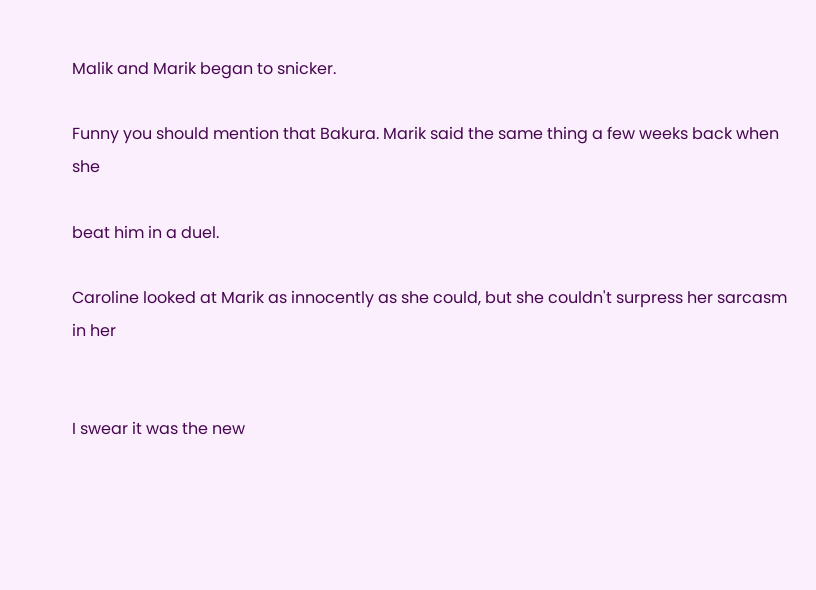Malik and Marik began to snicker.

Funny you should mention that Bakura. Marik said the same thing a few weeks back when she

beat him in a duel.

Caroline looked at Marik as innocently as she could, but she couldn't surpress her sarcasm in her


I swear it was the new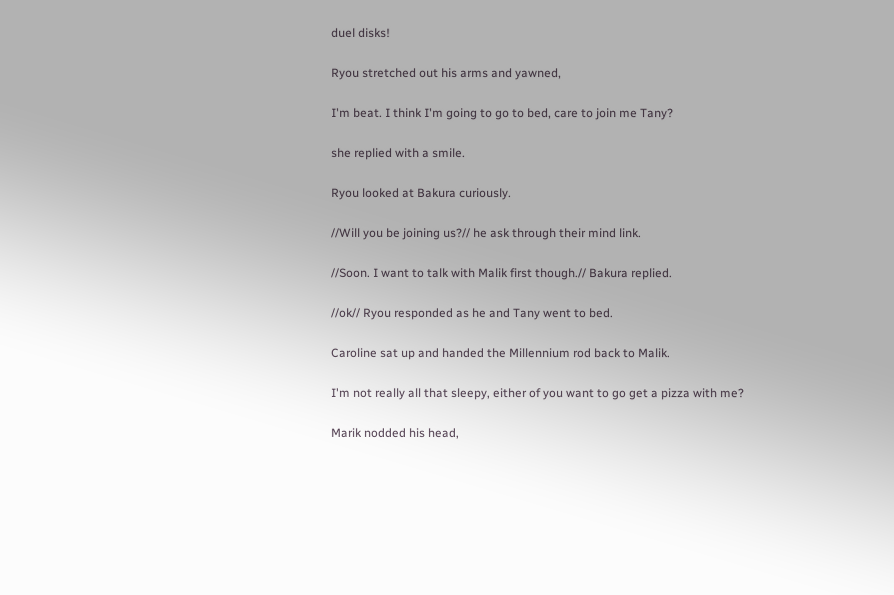duel disks!

Ryou stretched out his arms and yawned,

I'm beat. I think I'm going to go to bed, care to join me Tany?

she replied with a smile.

Ryou looked at Bakura curiously.

//Will you be joining us?// he ask through their mind link.

//Soon. I want to talk with Malik first though.// Bakura replied.

//ok// Ryou responded as he and Tany went to bed.

Caroline sat up and handed the Millennium rod back to Malik.

I'm not really all that sleepy, either of you want to go get a pizza with me?

Marik nodded his head,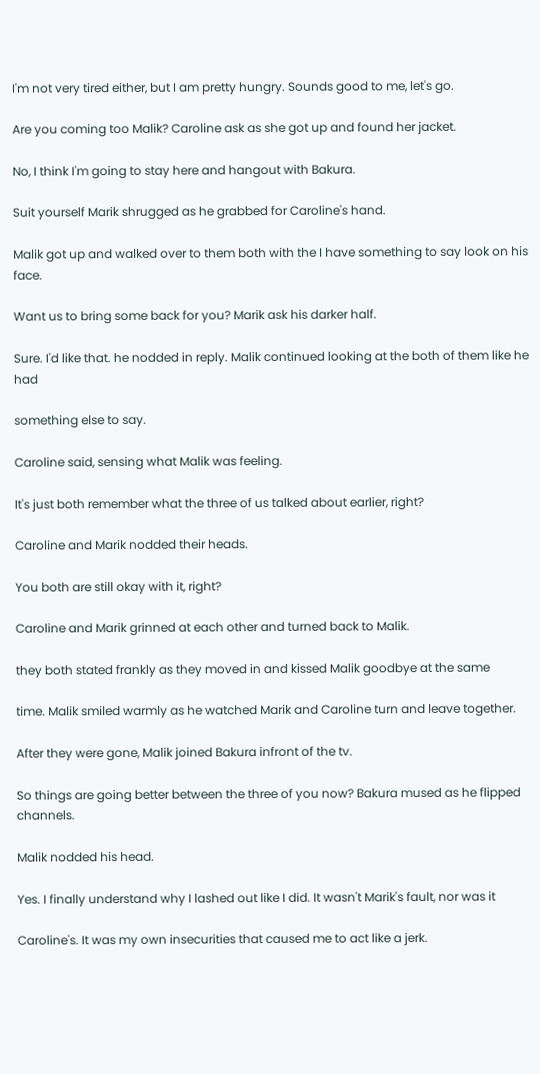I'm not very tired either, but I am pretty hungry. Sounds good to me, let's go.

Are you coming too Malik? Caroline ask as she got up and found her jacket.

No, I think I'm going to stay here and hangout with Bakura.

Suit yourself Marik shrugged as he grabbed for Caroline's hand.

Malik got up and walked over to them both with the I have something to say look on his face.

Want us to bring some back for you? Marik ask his darker half.

Sure. I'd like that. he nodded in reply. Malik continued looking at the both of them like he had

something else to say.

Caroline said, sensing what Malik was feeling.

It's just both remember what the three of us talked about earlier, right?

Caroline and Marik nodded their heads.

You both are still okay with it, right?

Caroline and Marik grinned at each other and turned back to Malik.

they both stated frankly as they moved in and kissed Malik goodbye at the same

time. Malik smiled warmly as he watched Marik and Caroline turn and leave together.

After they were gone, Malik joined Bakura infront of the tv.

So things are going better between the three of you now? Bakura mused as he flipped channels.

Malik nodded his head.

Yes. I finally understand why I lashed out like I did. It wasn't Marik's fault, nor was it

Caroline's. It was my own insecurities that caused me to act like a jerk.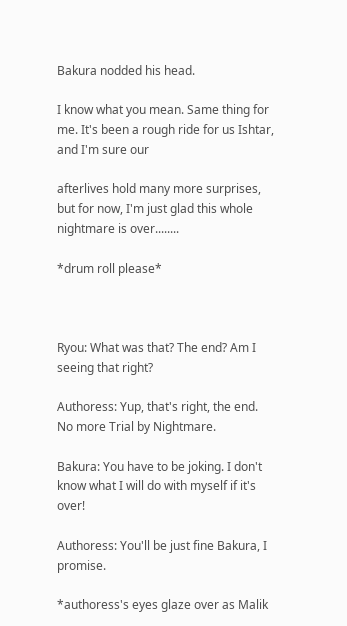Bakura nodded his head.

I know what you mean. Same thing for me. It's been a rough ride for us Ishtar, and I'm sure our

afterlives hold many more surprises, but for now, I'm just glad this whole nightmare is over........

*drum roll please*



Ryou: What was that? The end? Am I seeing that right?

Authoress: Yup, that's right, the end. No more Trial by Nightmare.

Bakura: You have to be joking. I don't know what I will do with myself if it's over!

Authoress: You'll be just fine Bakura, I promise.

*authoress's eyes glaze over as Malik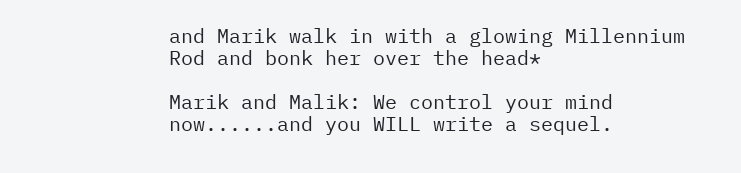and Marik walk in with a glowing Millennium Rod and bonk her over the head*

Marik and Malik: We control your mind now......and you WILL write a sequel.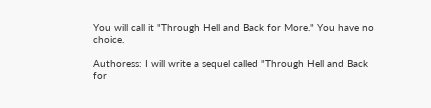You will call it "Through Hell and Back for More." You have no choice.

Authoress: I will write a sequel called "Through Hell and Back for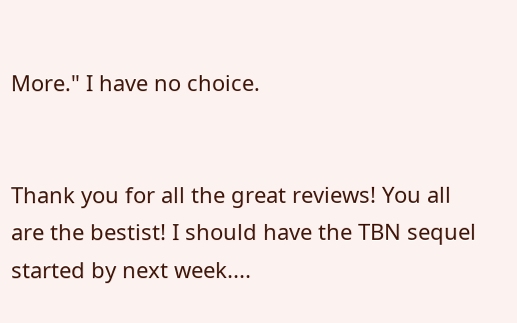More." I have no choice.


Thank you for all the great reviews! You all are the bestist! I should have the TBN sequel started by next week....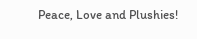Peace, Love and Plushies!